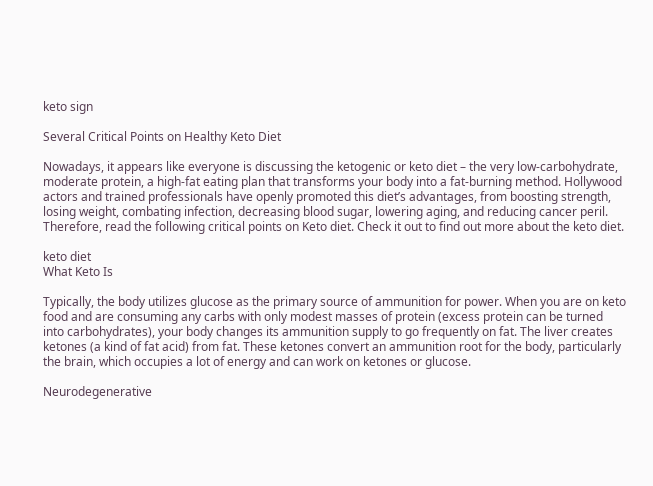keto sign

Several Critical Points on Healthy Keto Diet

Nowadays, it appears like everyone is discussing the ketogenic or keto diet – the very low-carbohydrate, moderate protein, a high-fat eating plan that transforms your body into a fat-burning method. Hollywood actors and trained professionals have openly promoted this diet’s advantages, from boosting strength, losing weight, combating infection, decreasing blood sugar, lowering aging, and reducing cancer peril. Therefore, read the following critical points on Keto diet. Check it out to find out more about the keto diet.

keto diet
What Keto Is

Typically, the body utilizes glucose as the primary source of ammunition for power. When you are on keto food and are consuming any carbs with only modest masses of protein (excess protein can be turned into carbohydrates), your body changes its ammunition supply to go frequently on fat. The liver creates ketones (a kind of fat acid) from fat. These ketones convert an ammunition root for the body, particularly the brain, which occupies a lot of energy and can work on ketones or glucose.

Neurodegenerative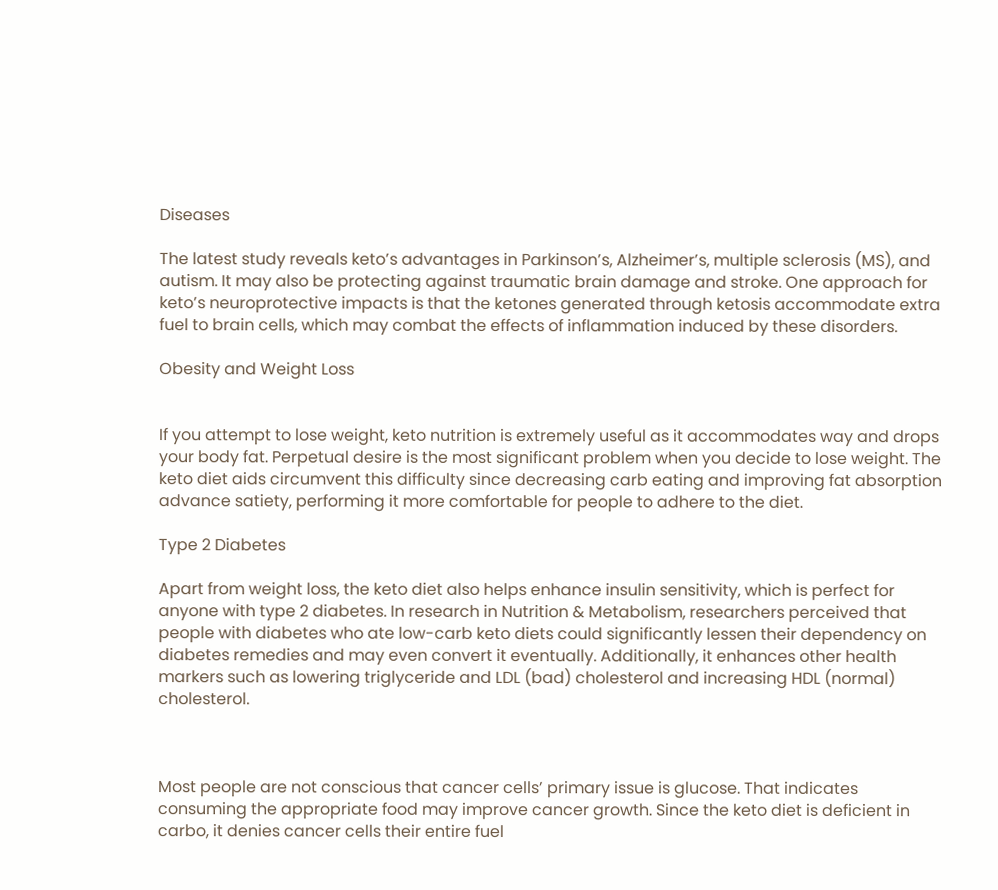Diseases

The latest study reveals keto’s advantages in Parkinson’s, Alzheimer’s, multiple sclerosis (MS), and autism. It may also be protecting against traumatic brain damage and stroke. One approach for keto’s neuroprotective impacts is that the ketones generated through ketosis accommodate extra fuel to brain cells, which may combat the effects of inflammation induced by these disorders.

Obesity and Weight Loss


If you attempt to lose weight, keto nutrition is extremely useful as it accommodates way and drops your body fat. Perpetual desire is the most significant problem when you decide to lose weight. The keto diet aids circumvent this difficulty since decreasing carb eating and improving fat absorption advance satiety, performing it more comfortable for people to adhere to the diet.

Type 2 Diabetes

Apart from weight loss, the keto diet also helps enhance insulin sensitivity, which is perfect for anyone with type 2 diabetes. In research in Nutrition & Metabolism, researchers perceived that people with diabetes who ate low-carb keto diets could significantly lessen their dependency on diabetes remedies and may even convert it eventually. Additionally, it enhances other health markers such as lowering triglyceride and LDL (bad) cholesterol and increasing HDL (normal) cholesterol.



Most people are not conscious that cancer cells’ primary issue is glucose. That indicates consuming the appropriate food may improve cancer growth. Since the keto diet is deficient in carbo, it denies cancer cells their entire fuel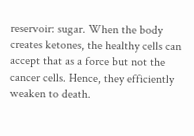reservoir: sugar. When the body creates ketones, the healthy cells can accept that as a force but not the cancer cells. Hence, they efficiently weaken to death.